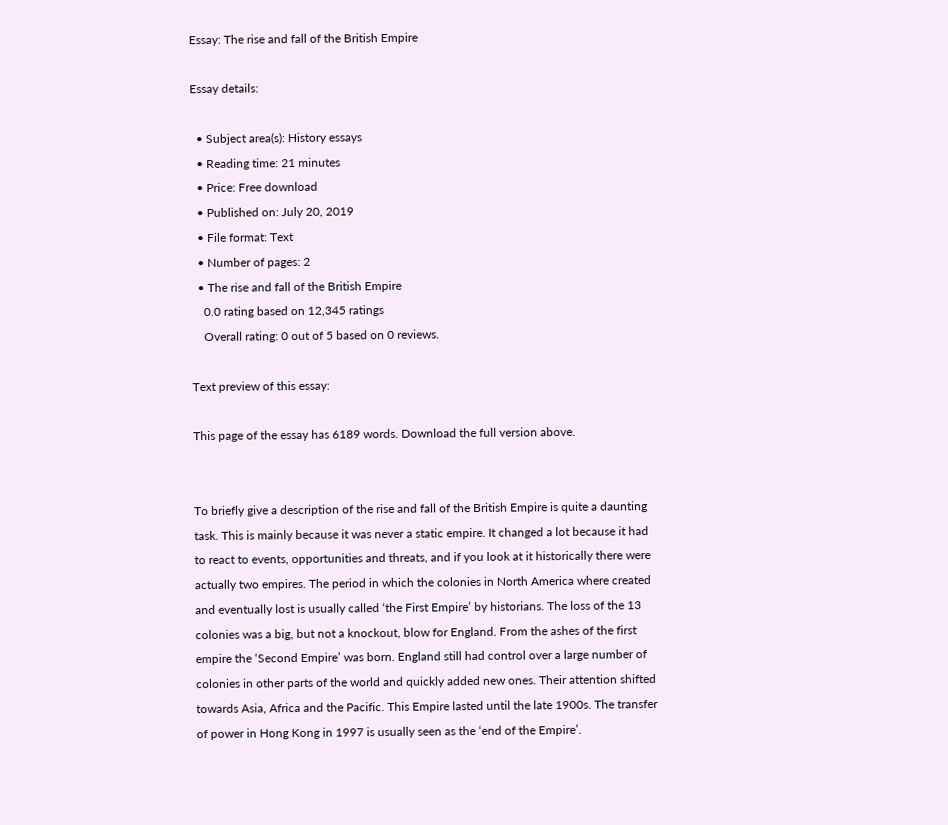Essay: The rise and fall of the British Empire

Essay details:

  • Subject area(s): History essays
  • Reading time: 21 minutes
  • Price: Free download
  • Published on: July 20, 2019
  • File format: Text
  • Number of pages: 2
  • The rise and fall of the British Empire
    0.0 rating based on 12,345 ratings
    Overall rating: 0 out of 5 based on 0 reviews.

Text preview of this essay:

This page of the essay has 6189 words. Download the full version above.


To briefly give a description of the rise and fall of the British Empire is quite a daunting task. This is mainly because it was never a static empire. It changed a lot because it had to react to events, opportunities and threats, and if you look at it historically there were actually two empires. The period in which the colonies in North America where created and eventually lost is usually called ‘the First Empire’ by historians. The loss of the 13 colonies was a big, but not a knockout, blow for England. From the ashes of the first empire the ‘Second Empire’ was born. England still had control over a large number of colonies in other parts of the world and quickly added new ones. Their attention shifted towards Asia, Africa and the Pacific. This Empire lasted until the late 1900s. The transfer of power in Hong Kong in 1997 is usually seen as the ‘end of the Empire’.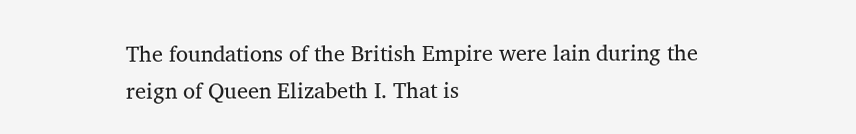The foundations of the British Empire were lain during the reign of Queen Elizabeth I. That is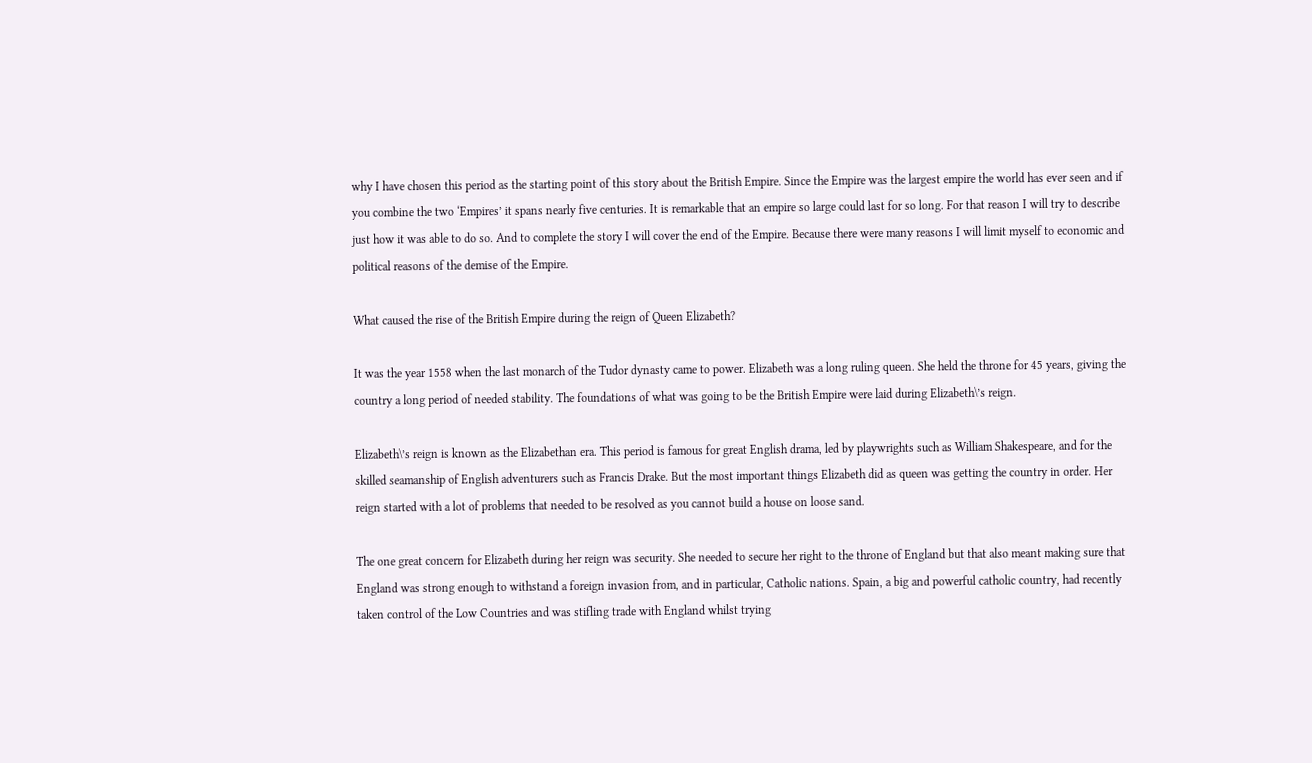why I have chosen this period as the starting point of this story about the British Empire. Since the Empire was the largest empire the world has ever seen and if you combine the two ‘Empires’ it spans nearly five centuries. It is remarkable that an empire so large could last for so long. For that reason I will try to describe just how it was able to do so. And to complete the story I will cover the end of the Empire. Because there were many reasons I will limit myself to economic and political reasons of the demise of the Empire.

What caused the rise of the British Empire during the reign of Queen Elizabeth?

It was the year 1558 when the last monarch of the Tudor dynasty came to power. Elizabeth was a long ruling queen. She held the throne for 45 years, giving the country a long period of needed stability. The foundations of what was going to be the British Empire were laid during Elizabeth\’s reign.

Elizabeth\’s reign is known as the Elizabethan era. This period is famous for great English drama, led by playwrights such as William Shakespeare, and for the skilled seamanship of English adventurers such as Francis Drake. But the most important things Elizabeth did as queen was getting the country in order. Her reign started with a lot of problems that needed to be resolved as you cannot build a house on loose sand.

The one great concern for Elizabeth during her reign was security. She needed to secure her right to the throne of England but that also meant making sure that England was strong enough to withstand a foreign invasion from, and in particular, Catholic nations. Spain, a big and powerful catholic country, had recently taken control of the Low Countries and was stifling trade with England whilst trying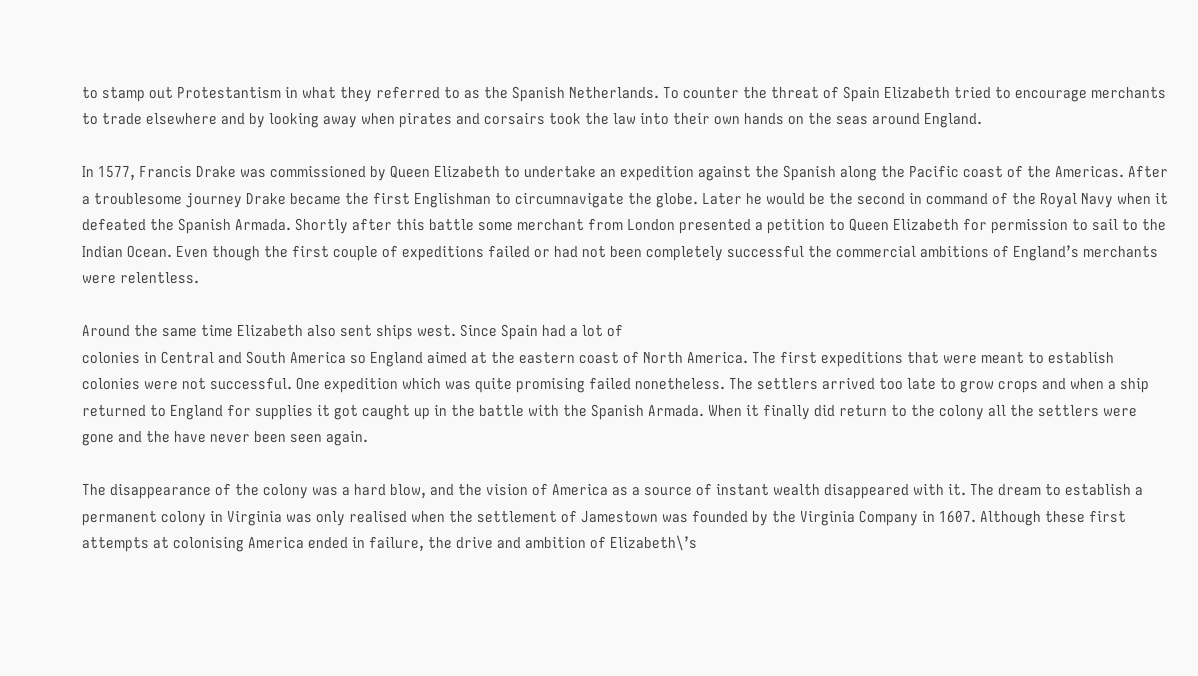to stamp out Protestantism in what they referred to as the Spanish Netherlands. To counter the threat of Spain Elizabeth tried to encourage merchants to trade elsewhere and by looking away when pirates and corsairs took the law into their own hands on the seas around England.

In 1577, Francis Drake was commissioned by Queen Elizabeth to undertake an expedition against the Spanish along the Pacific coast of the Americas. After a troublesome journey Drake became the first Englishman to circumnavigate the globe. Later he would be the second in command of the Royal Navy when it defeated the Spanish Armada. Shortly after this battle some merchant from London presented a petition to Queen Elizabeth for permission to sail to the Indian Ocean. Even though the first couple of expeditions failed or had not been completely successful the commercial ambitions of England’s merchants were relentless.

Around the same time Elizabeth also sent ships west. Since Spain had a lot of
colonies in Central and South America so England aimed at the eastern coast of North America. The first expeditions that were meant to establish colonies were not successful. One expedition which was quite promising failed nonetheless. The settlers arrived too late to grow crops and when a ship returned to England for supplies it got caught up in the battle with the Spanish Armada. When it finally did return to the colony all the settlers were gone and the have never been seen again.

The disappearance of the colony was a hard blow, and the vision of America as a source of instant wealth disappeared with it. The dream to establish a permanent colony in Virginia was only realised when the settlement of Jamestown was founded by the Virginia Company in 1607. Although these first attempts at colonising America ended in failure, the drive and ambition of Elizabeth\’s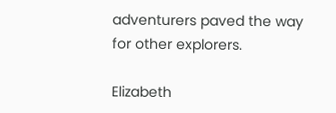adventurers paved the way for other explorers.

Elizabeth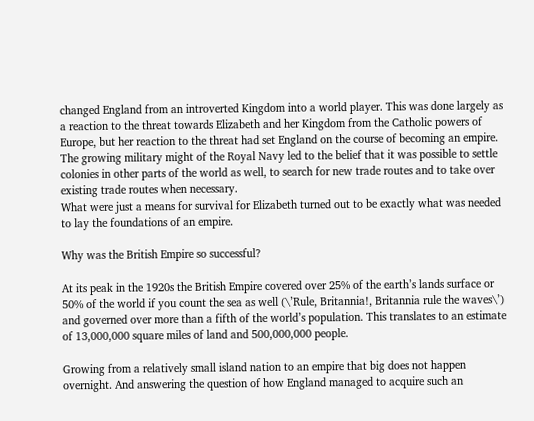changed England from an introverted Kingdom into a world player. This was done largely as a reaction to the threat towards Elizabeth and her Kingdom from the Catholic powers of Europe, but her reaction to the threat had set England on the course of becoming an empire. The growing military might of the Royal Navy led to the belief that it was possible to settle colonies in other parts of the world as well, to search for new trade routes and to take over existing trade routes when necessary.
What were just a means for survival for Elizabeth turned out to be exactly what was needed to lay the foundations of an empire.

Why was the British Empire so successful?

At its peak in the 1920s the British Empire covered over 25% of the earth’s lands surface or 50% of the world if you count the sea as well (\’Rule, Britannia!, Britannia rule the waves\’) and governed over more than a fifth of the world’s population. This translates to an estimate of 13,000,000 square miles of land and 500,000,000 people.

Growing from a relatively small island nation to an empire that big does not happen overnight. And answering the question of how England managed to acquire such an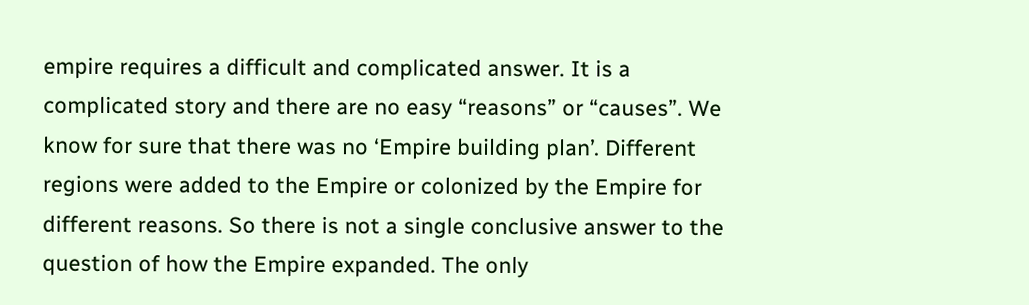empire requires a difficult and complicated answer. It is a complicated story and there are no easy “reasons” or “causes”. We know for sure that there was no ‘Empire building plan’. Different regions were added to the Empire or colonized by the Empire for different reasons. So there is not a single conclusive answer to the question of how the Empire expanded. The only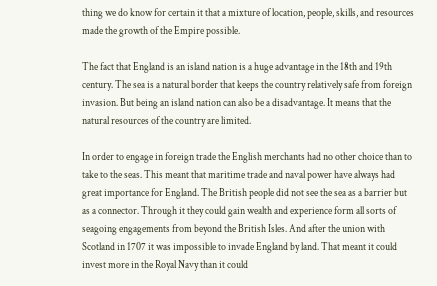thing we do know for certain it that a mixture of location, people, skills, and resources made the growth of the Empire possible.

The fact that England is an island nation is a huge advantage in the 18th and 19th century. The sea is a natural border that keeps the country relatively safe from foreign invasion. But being an island nation can also be a disadvantage. It means that the natural resources of the country are limited.

In order to engage in foreign trade the English merchants had no other choice than to take to the seas. This meant that maritime trade and naval power have always had great importance for England. The British people did not see the sea as a barrier but as a connector. Through it they could gain wealth and experience form all sorts of seagoing engagements from beyond the British Isles. And after the union with Scotland in 1707 it was impossible to invade England by land. That meant it could
invest more in the Royal Navy than it could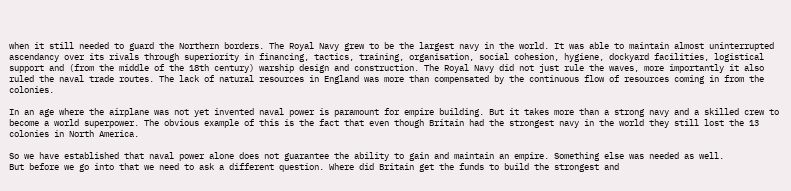when it still needed to guard the Northern borders. The Royal Navy grew to be the largest navy in the world. It was able to maintain almost uninterrupted ascendancy over its rivals through superiority in financing, tactics, training, organisation, social cohesion, hygiene, dockyard facilities, logistical support and (from the middle of the 18th century) warship design and construction. The Royal Navy did not just rule the waves, more importantly it also ruled the naval trade routes. The lack of natural resources in England was more than compensated by the continuous flow of resources coming in from the colonies.

In an age where the airplane was not yet invented naval power is paramount for empire building. But it takes more than a strong navy and a skilled crew to become a world superpower. The obvious example of this is the fact that even though Britain had the strongest navy in the world they still lost the 13 colonies in North America.

So we have established that naval power alone does not guarantee the ability to gain and maintain an empire. Something else was needed as well.
But before we go into that we need to ask a different question. Where did Britain get the funds to build the strongest and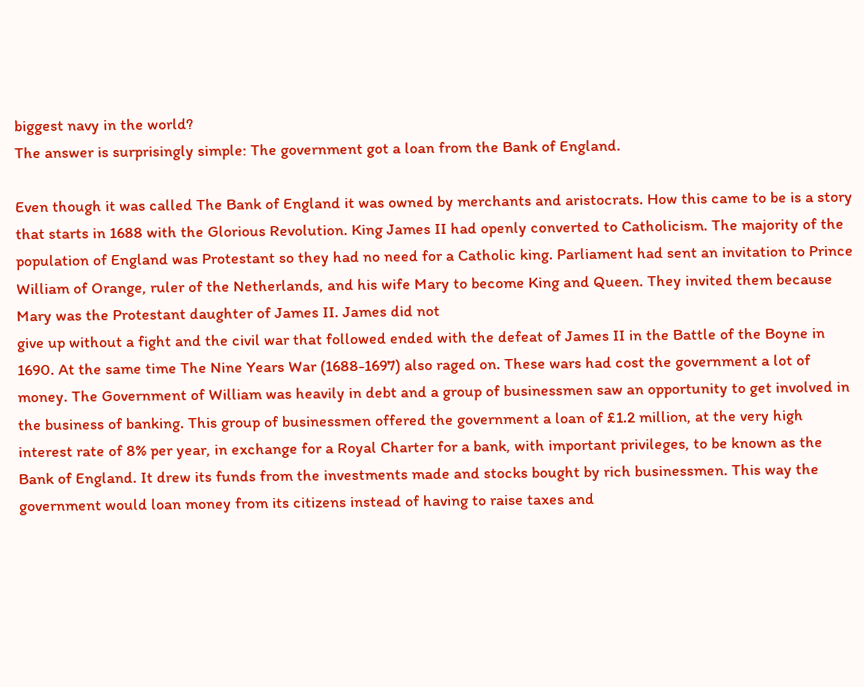biggest navy in the world?
The answer is surprisingly simple: The government got a loan from the Bank of England.

Even though it was called The Bank of England it was owned by merchants and aristocrats. How this came to be is a story that starts in 1688 with the Glorious Revolution. King James II had openly converted to Catholicism. The majority of the population of England was Protestant so they had no need for a Catholic king. Parliament had sent an invitation to Prince William of Orange, ruler of the Netherlands, and his wife Mary to become King and Queen. They invited them because Mary was the Protestant daughter of James II. James did not
give up without a fight and the civil war that followed ended with the defeat of James II in the Battle of the Boyne in 1690. At the same time The Nine Years War (1688-1697) also raged on. These wars had cost the government a lot of money. The Government of William was heavily in debt and a group of businessmen saw an opportunity to get involved in the business of banking. This group of businessmen offered the government a loan of £1.2 million, at the very high interest rate of 8% per year, in exchange for a Royal Charter for a bank, with important privileges, to be known as the Bank of England. It drew its funds from the investments made and stocks bought by rich businessmen. This way the government would loan money from its citizens instead of having to raise taxes and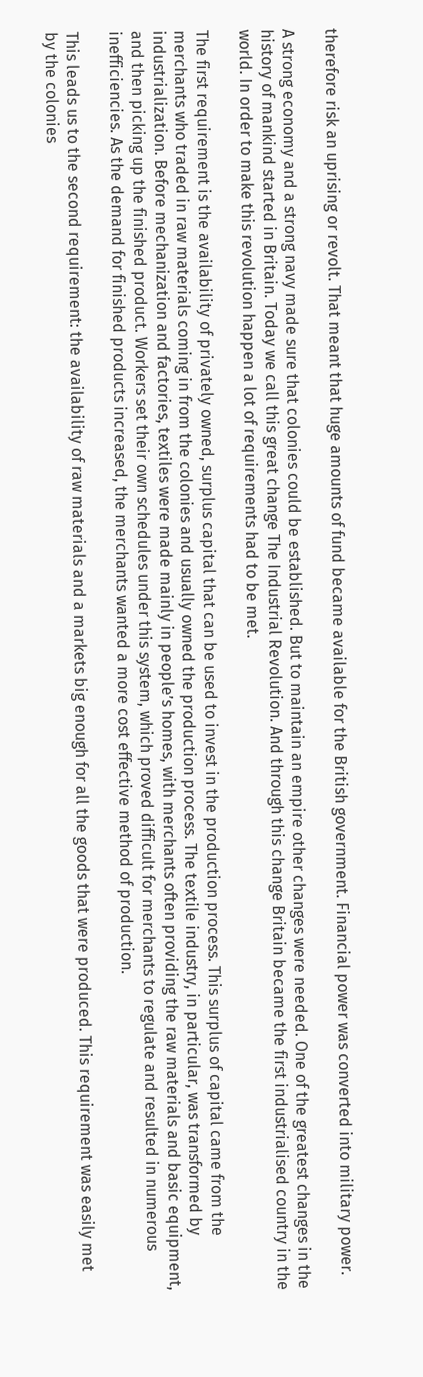therefore risk an uprising or revolt. That meant that huge amounts of fund became available for the British government. Financial power was converted into military power.

A strong economy and a strong navy made sure that colonies could be established. But to maintain an empire other changes were needed. One of the greatest changes in the history of mankind started in Britain. Today we call this great change The Industrial Revolution. And through this change Britain became the first industrialised country in the world. In order to make this revolution happen a lot of requirements had to be met.

The first requirement is the availability of privately owned, surplus capital that can be used to invest in the production process. This surplus of capital came from the merchants who traded in raw materials coming in from the colonies and usually owned the production process. The textile industry, in particular, was transformed by industrialization. Before mechanization and factories, textiles were made mainly in people’s homes, with merchants often providing the raw materials and basic equipment, and then picking up the finished product. Workers set their own schedules under this system, which proved difficult for merchants to regulate and resulted in numerous inefficiencies. As the demand for finished products increased, the merchants wanted a more cost effective method of production.

This leads us to the second requirement: the availability of raw materials and a markets big enough for all the goods that were produced. This requirement was easily met by the colonies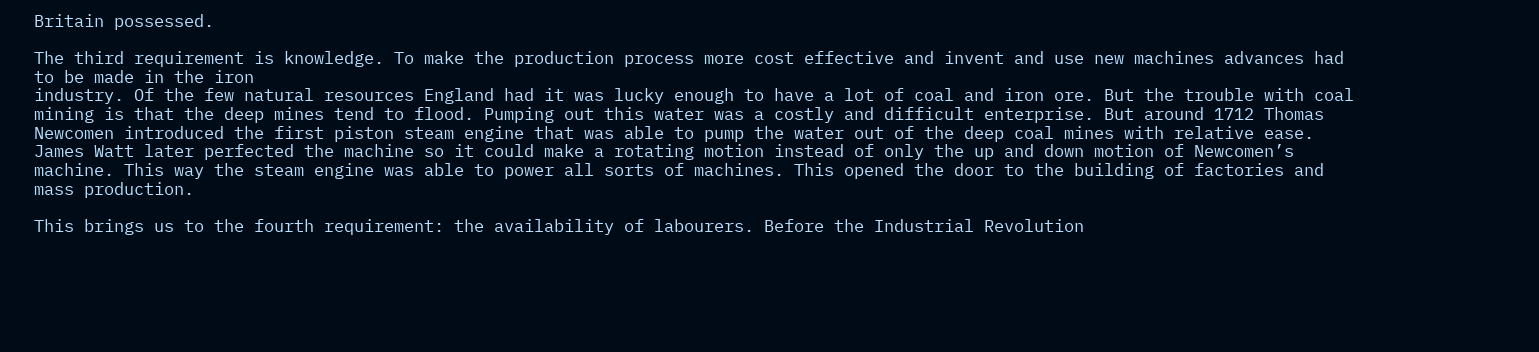Britain possessed.

The third requirement is knowledge. To make the production process more cost effective and invent and use new machines advances had to be made in the iron
industry. Of the few natural resources England had it was lucky enough to have a lot of coal and iron ore. But the trouble with coal mining is that the deep mines tend to flood. Pumping out this water was a costly and difficult enterprise. But around 1712 Thomas Newcomen introduced the first piston steam engine that was able to pump the water out of the deep coal mines with relative ease. James Watt later perfected the machine so it could make a rotating motion instead of only the up and down motion of Newcomen’s machine. This way the steam engine was able to power all sorts of machines. This opened the door to the building of factories and mass production.

This brings us to the fourth requirement: the availability of labourers. Before the Industrial Revolution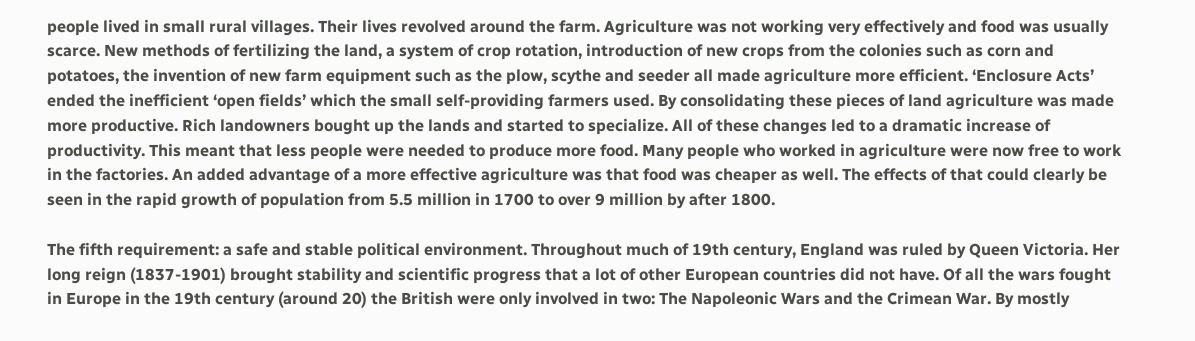people lived in small rural villages. Their lives revolved around the farm. Agriculture was not working very effectively and food was usually scarce. New methods of fertilizing the land, a system of crop rotation, introduction of new crops from the colonies such as corn and potatoes, the invention of new farm equipment such as the plow, scythe and seeder all made agriculture more efficient. ‘Enclosure Acts’ ended the inefficient ‘open fields’ which the small self-providing farmers used. By consolidating these pieces of land agriculture was made more productive. Rich landowners bought up the lands and started to specialize. All of these changes led to a dramatic increase of productivity. This meant that less people were needed to produce more food. Many people who worked in agriculture were now free to work in the factories. An added advantage of a more effective agriculture was that food was cheaper as well. The effects of that could clearly be seen in the rapid growth of population from 5.5 million in 1700 to over 9 million by after 1800.

The fifth requirement: a safe and stable political environment. Throughout much of 19th century, England was ruled by Queen Victoria. Her long reign (1837-1901) brought stability and scientific progress that a lot of other European countries did not have. Of all the wars fought in Europe in the 19th century (around 20) the British were only involved in two: The Napoleonic Wars and the Crimean War. By mostly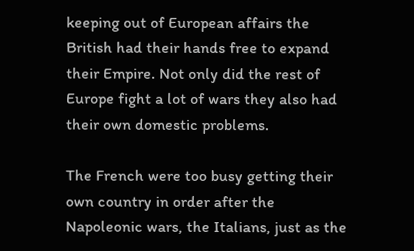keeping out of European affairs the British had their hands free to expand their Empire. Not only did the rest of Europe fight a lot of wars they also had their own domestic problems.

The French were too busy getting their own country in order after the Napoleonic wars, the Italians, just as the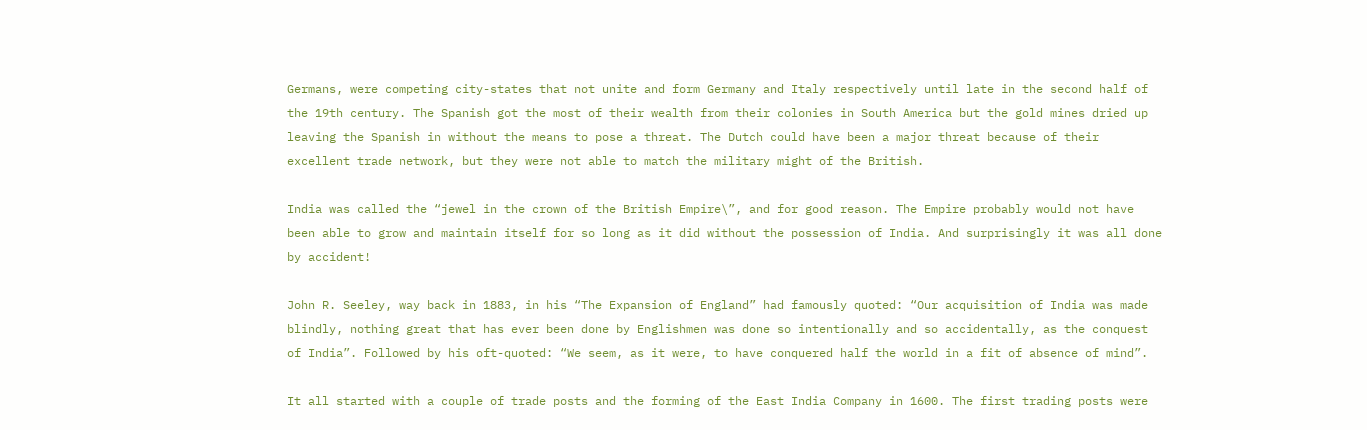Germans, were competing city-states that not unite and form Germany and Italy respectively until late in the second half of the 19th century. The Spanish got the most of their wealth from their colonies in South America but the gold mines dried up leaving the Spanish in without the means to pose a threat. The Dutch could have been a major threat because of their excellent trade network, but they were not able to match the military might of the British.

India was called the “jewel in the crown of the British Empire\”, and for good reason. The Empire probably would not have been able to grow and maintain itself for so long as it did without the possession of India. And surprisingly it was all done by accident!

John R. Seeley, way back in 1883, in his “The Expansion of England” had famously quoted: “Our acquisition of India was made blindly, nothing great that has ever been done by Englishmen was done so intentionally and so accidentally, as the conquest of India”. Followed by his oft-quoted: “We seem, as it were, to have conquered half the world in a fit of absence of mind”.

It all started with a couple of trade posts and the forming of the East India Company in 1600. The first trading posts were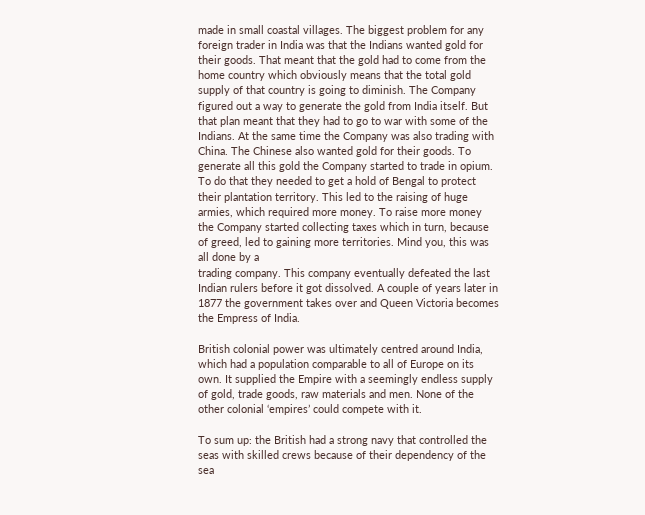made in small coastal villages. The biggest problem for any foreign trader in India was that the Indians wanted gold for their goods. That meant that the gold had to come from the home country which obviously means that the total gold supply of that country is going to diminish. The Company figured out a way to generate the gold from India itself. But that plan meant that they had to go to war with some of the Indians. At the same time the Company was also trading with China. The Chinese also wanted gold for their goods. To generate all this gold the Company started to trade in opium. To do that they needed to get a hold of Bengal to protect their plantation territory. This led to the raising of huge armies, which required more money. To raise more money the Company started collecting taxes which in turn, because of greed, led to gaining more territories. Mind you, this was all done by a
trading company. This company eventually defeated the last Indian rulers before it got dissolved. A couple of years later in 1877 the government takes over and Queen Victoria becomes the Empress of India.

British colonial power was ultimately centred around India, which had a population comparable to all of Europe on its own. It supplied the Empire with a seemingly endless supply of gold, trade goods, raw materials and men. None of the other colonial ‘empires’ could compete with it.

To sum up: the British had a strong navy that controlled the seas with skilled crews because of their dependency of the sea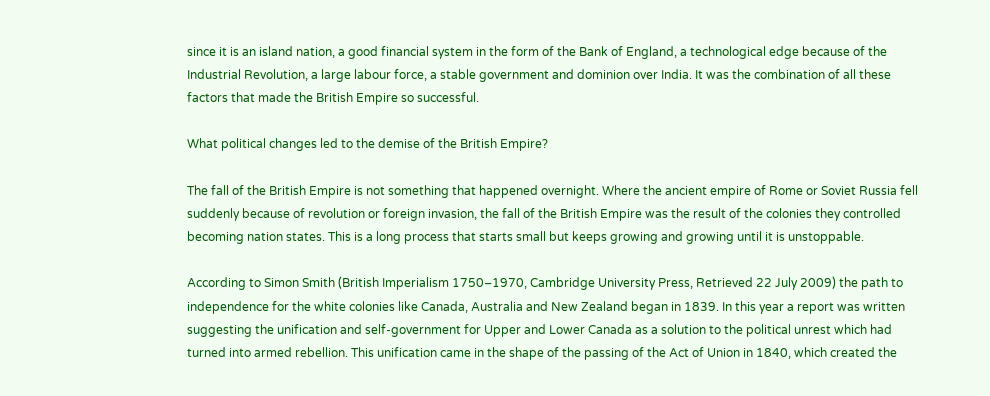since it is an island nation, a good financial system in the form of the Bank of England, a technological edge because of the Industrial Revolution, a large labour force, a stable government and dominion over India. It was the combination of all these factors that made the British Empire so successful.

What political changes led to the demise of the British Empire?

The fall of the British Empire is not something that happened overnight. Where the ancient empire of Rome or Soviet Russia fell suddenly because of revolution or foreign invasion, the fall of the British Empire was the result of the colonies they controlled becoming nation states. This is a long process that starts small but keeps growing and growing until it is unstoppable.

According to Simon Smith (British Imperialism 1750–1970, Cambridge University Press, Retrieved 22 July 2009) the path to independence for the white colonies like Canada, Australia and New Zealand began in 1839. In this year a report was written suggesting the unification and self-government for Upper and Lower Canada as a solution to the political unrest which had turned into armed rebellion. This unification came in the shape of the passing of the Act of Union in 1840, which created the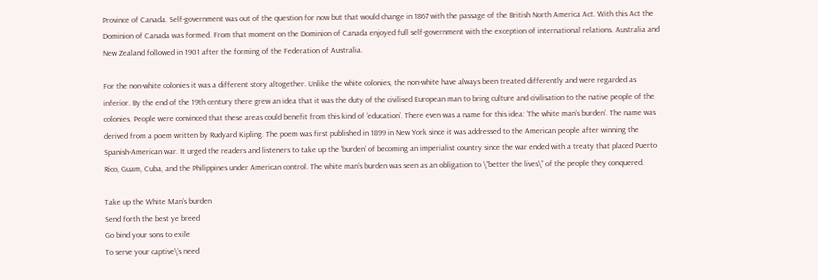Province of Canada. Self-government was out of the question for now but that would change in 1867 with the passage of the British North America Act. With this Act the Dominion of Canada was formed. From that moment on the Dominion of Canada enjoyed full self-government with the exception of international relations. Australia and New Zealand followed in 1901 after the forming of the Federation of Australia.

For the non-white colonies it was a different story altogether. Unlike the white colonies, the non-white have always been treated differently and were regarded as inferior. By the end of the 19th century there grew an idea that it was the duty of the civilised European man to bring culture and civilisation to the native people of the colonies. People were convinced that these areas could benefit from this kind of ‘education’. There even was a name for this idea: ‘The white man’s burden’. The name was derived from a poem written by Rudyard Kipling. The poem was first published in 1899 in New York since it was addressed to the American people after winning the Spanish-American war. It urged the readers and listeners to take up the ‘burden’ of becoming an imperialist country since the war ended with a treaty that placed Puerto Rico, Guam, Cuba, and the Philippines under American control. The white man’s burden was seen as an obligation to \”better the lives\” of the people they conquered.

Take up the White Man’s burden
Send forth the best ye breed
Go bind your sons to exile
To serve your captive\’s need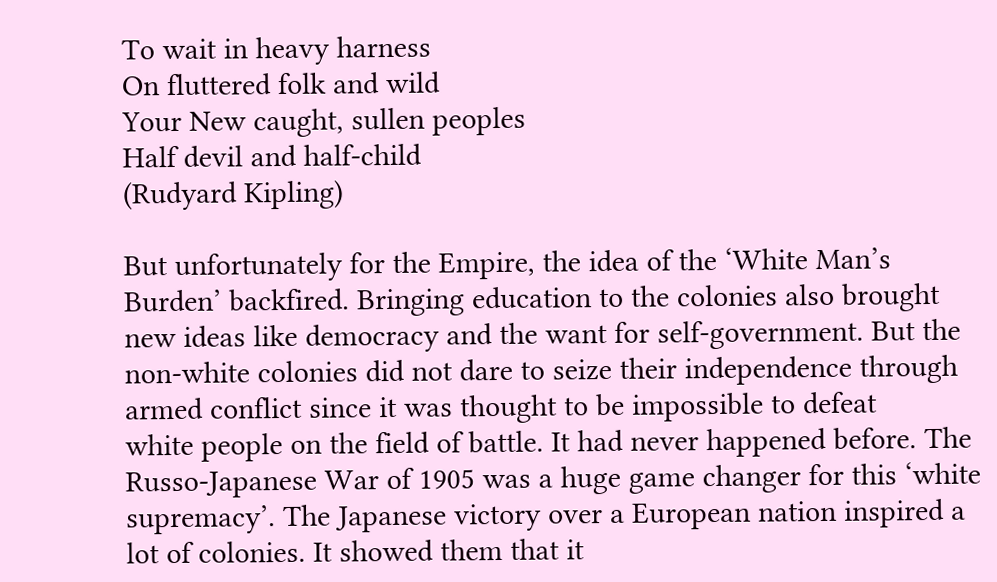To wait in heavy harness
On fluttered folk and wild
Your New caught, sullen peoples
Half devil and half-child
(Rudyard Kipling)

But unfortunately for the Empire, the idea of the ‘White Man’s Burden’ backfired. Bringing education to the colonies also brought new ideas like democracy and the want for self-government. But the non-white colonies did not dare to seize their independence through armed conflict since it was thought to be impossible to defeat
white people on the field of battle. It had never happened before. The Russo-Japanese War of 1905 was a huge game changer for this ‘white supremacy’. The Japanese victory over a European nation inspired a lot of colonies. It showed them that it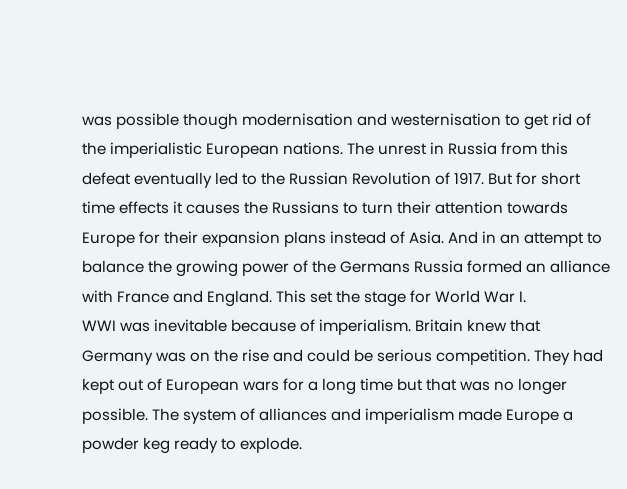was possible though modernisation and westernisation to get rid of the imperialistic European nations. The unrest in Russia from this defeat eventually led to the Russian Revolution of 1917. But for short time effects it causes the Russians to turn their attention towards Europe for their expansion plans instead of Asia. And in an attempt to balance the growing power of the Germans Russia formed an alliance with France and England. This set the stage for World War I.
WWI was inevitable because of imperialism. Britain knew that Germany was on the rise and could be serious competition. They had kept out of European wars for a long time but that was no longer possible. The system of alliances and imperialism made Europe a powder keg ready to explode.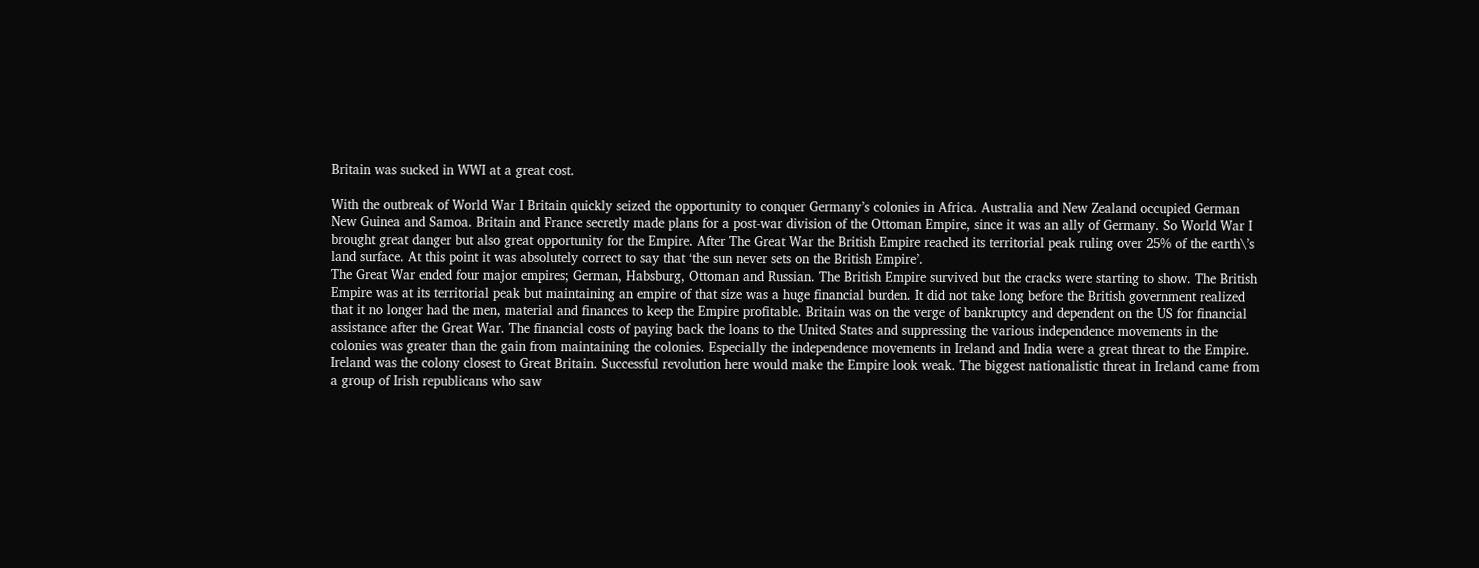Britain was sucked in WWI at a great cost.

With the outbreak of World War I Britain quickly seized the opportunity to conquer Germany’s colonies in Africa. Australia and New Zealand occupied German New Guinea and Samoa. Britain and France secretly made plans for a post-war division of the Ottoman Empire, since it was an ally of Germany. So World War I brought great danger but also great opportunity for the Empire. After The Great War the British Empire reached its territorial peak ruling over 25% of the earth\’s land surface. At this point it was absolutely correct to say that ‘the sun never sets on the British Empire’.
The Great War ended four major empires; German, Habsburg, Ottoman and Russian. The British Empire survived but the cracks were starting to show. The British Empire was at its territorial peak but maintaining an empire of that size was a huge financial burden. It did not take long before the British government realized that it no longer had the men, material and finances to keep the Empire profitable. Britain was on the verge of bankruptcy and dependent on the US for financial assistance after the Great War. The financial costs of paying back the loans to the United States and suppressing the various independence movements in the colonies was greater than the gain from maintaining the colonies. Especially the independence movements in Ireland and India were a great threat to the Empire.
Ireland was the colony closest to Great Britain. Successful revolution here would make the Empire look weak. The biggest nationalistic threat in Ireland came from a group of Irish republicans who saw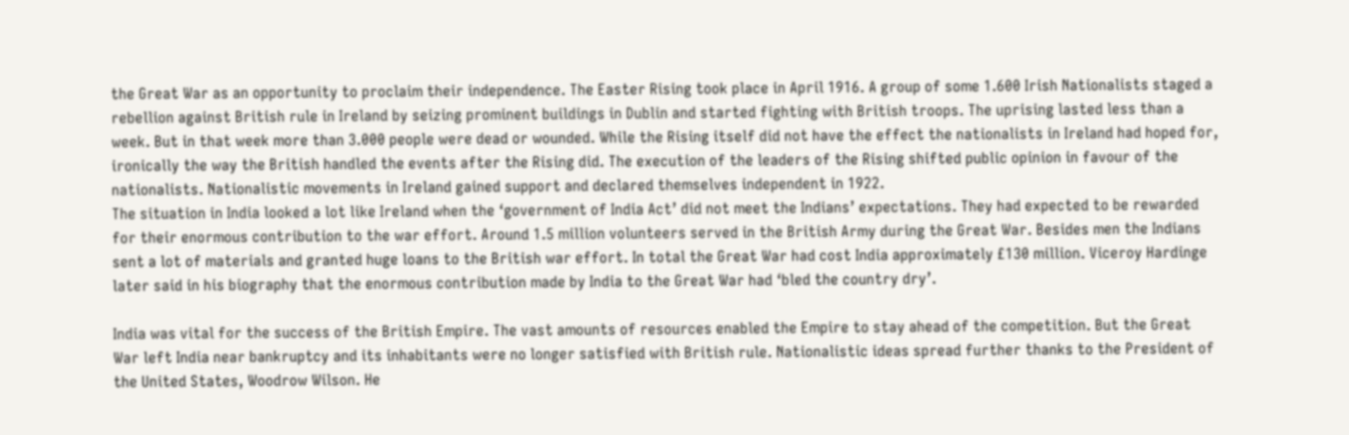the Great War as an opportunity to proclaim their independence. The Easter Rising took place in April 1916. A group of some 1.600 Irish Nationalists staged a rebellion against British rule in Ireland by seizing prominent buildings in Dublin and started fighting with British troops. The uprising lasted less than a week. But in that week more than 3.000 people were dead or wounded. While the Rising itself did not have the effect the nationalists in Ireland had hoped for, ironically the way the British handled the events after the Rising did. The execution of the leaders of the Rising shifted public opinion in favour of the nationalists. Nationalistic movements in Ireland gained support and declared themselves independent in 1922.
The situation in India looked a lot like Ireland when the ‘government of India Act’ did not meet the Indians’ expectations. They had expected to be rewarded for their enormous contribution to the war effort. Around 1.5 million volunteers served in the British Army during the Great War. Besides men the Indians sent a lot of materials and granted huge loans to the British war effort. In total the Great War had cost India approximately £130 million. Viceroy Hardinge later said in his biography that the enormous contribution made by India to the Great War had ‘bled the country dry’.

India was vital for the success of the British Empire. The vast amounts of resources enabled the Empire to stay ahead of the competition. But the Great War left India near bankruptcy and its inhabitants were no longer satisfied with British rule. Nationalistic ideas spread further thanks to the President of the United States, Woodrow Wilson. He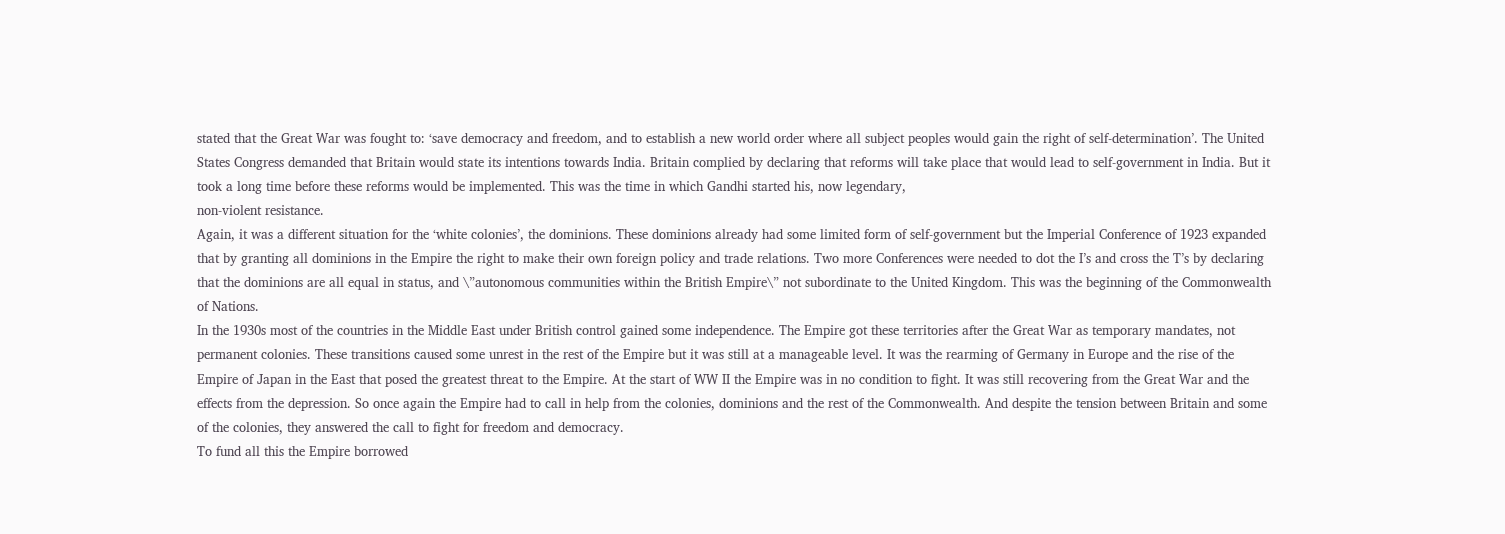stated that the Great War was fought to: ‘save democracy and freedom, and to establish a new world order where all subject peoples would gain the right of self-determination’. The United States Congress demanded that Britain would state its intentions towards India. Britain complied by declaring that reforms will take place that would lead to self-government in India. But it took a long time before these reforms would be implemented. This was the time in which Gandhi started his, now legendary,
non-violent resistance.
Again, it was a different situation for the ‘white colonies’, the dominions. These dominions already had some limited form of self-government but the Imperial Conference of 1923 expanded that by granting all dominions in the Empire the right to make their own foreign policy and trade relations. Two more Conferences were needed to dot the I’s and cross the T’s by declaring that the dominions are all equal in status, and \”autonomous communities within the British Empire\” not subordinate to the United Kingdom. This was the beginning of the Commonwealth of Nations.
In the 1930s most of the countries in the Middle East under British control gained some independence. The Empire got these territories after the Great War as temporary mandates, not permanent colonies. These transitions caused some unrest in the rest of the Empire but it was still at a manageable level. It was the rearming of Germany in Europe and the rise of the Empire of Japan in the East that posed the greatest threat to the Empire. At the start of WW II the Empire was in no condition to fight. It was still recovering from the Great War and the effects from the depression. So once again the Empire had to call in help from the colonies, dominions and the rest of the Commonwealth. And despite the tension between Britain and some of the colonies, they answered the call to fight for freedom and democracy.
To fund all this the Empire borrowed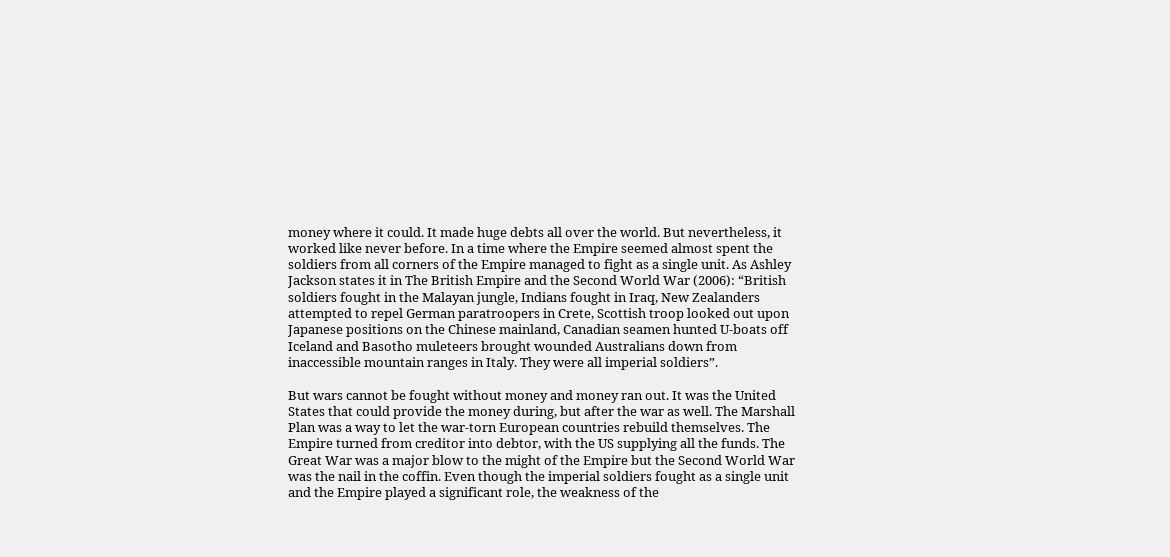money where it could. It made huge debts all over the world. But nevertheless, it worked like never before. In a time where the Empire seemed almost spent the soldiers from all corners of the Empire managed to fight as a single unit. As Ashley Jackson states it in The British Empire and the Second World War (2006): “British soldiers fought in the Malayan jungle, Indians fought in Iraq, New Zealanders attempted to repel German paratroopers in Crete, Scottish troop looked out upon Japanese positions on the Chinese mainland, Canadian seamen hunted U-boats off Iceland and Basotho muleteers brought wounded Australians down from inaccessible mountain ranges in Italy. They were all imperial soldiers”.

But wars cannot be fought without money and money ran out. It was the United States that could provide the money during, but after the war as well. The Marshall Plan was a way to let the war-torn European countries rebuild themselves. The Empire turned from creditor into debtor, with the US supplying all the funds. The Great War was a major blow to the might of the Empire but the Second World War was the nail in the coffin. Even though the imperial soldiers fought as a single unit and the Empire played a significant role, the weakness of the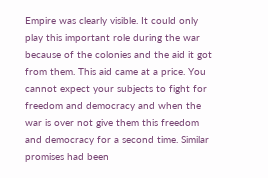Empire was clearly visible. It could only play this important role during the war because of the colonies and the aid it got from them. This aid came at a price. You cannot expect your subjects to fight for freedom and democracy and when the war is over not give them this freedom and democracy for a second time. Similar promises had been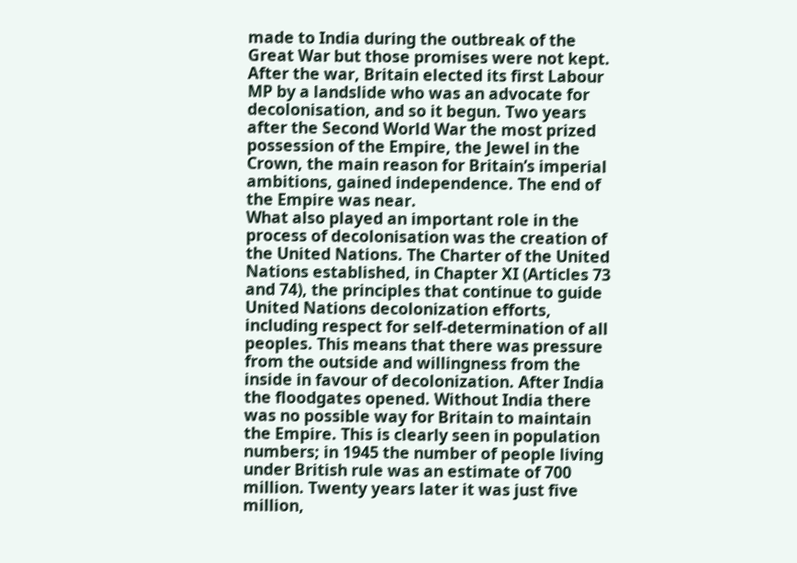made to India during the outbreak of the Great War but those promises were not kept. After the war, Britain elected its first Labour MP by a landslide who was an advocate for decolonisation, and so it begun. Two years after the Second World War the most prized possession of the Empire, the Jewel in the Crown, the main reason for Britain’s imperial ambitions, gained independence. The end of the Empire was near.
What also played an important role in the process of decolonisation was the creation of the United Nations. The Charter of the United Nations established, in Chapter XI (Articles 73 and 74), the principles that continue to guide United Nations decolonization efforts, including respect for self-determination of all peoples. This means that there was pressure from the outside and willingness from the inside in favour of decolonization. After India the floodgates opened. Without India there was no possible way for Britain to maintain the Empire. This is clearly seen in population numbers; in 1945 the number of people living under British rule was an estimate of 700 million. Twenty years later it was just five million,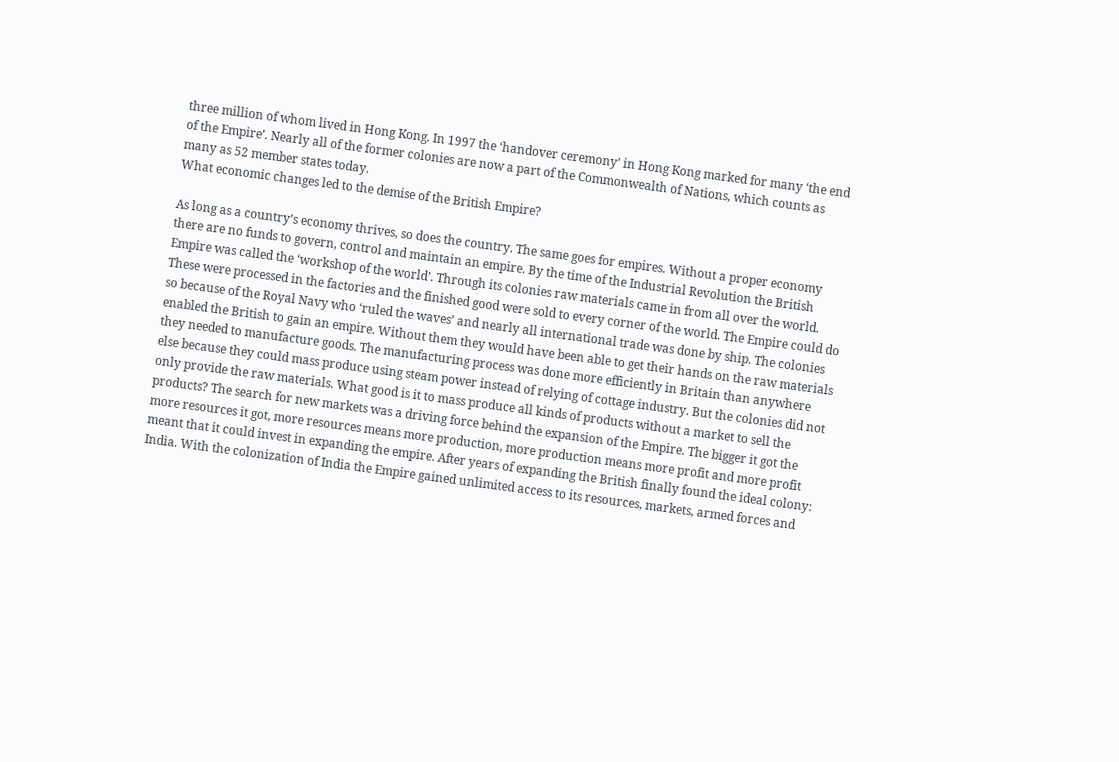three million of whom lived in Hong Kong. In 1997 the ‘handover ceremony’ in Hong Kong marked for many ‘the end of the Empire’. Nearly all of the former colonies are now a part of the Commonwealth of Nations, which counts as many as 52 member states today.
What economic changes led to the demise of the British Empire?

As long as a country’s economy thrives, so does the country. The same goes for empires. Without a proper economy there are no funds to govern, control and maintain an empire. By the time of the Industrial Revolution the British Empire was called the ‘workshop of the world’. Through its colonies raw materials came in from all over the world. These were processed in the factories and the finished good were sold to every corner of the world. The Empire could do so because of the Royal Navy who ‘ruled the waves’ and nearly all international trade was done by ship. The colonies enabled the British to gain an empire. Without them they would have been able to get their hands on the raw materials they needed to manufacture goods. The manufacturing process was done more efficiently in Britain than anywhere else because they could mass produce using steam power instead of relying of cottage industry. But the colonies did not only provide the raw materials. What good is it to mass produce all kinds of products without a market to sell the products? The search for new markets was a driving force behind the expansion of the Empire. The bigger it got the more resources it got, more resources means more production, more production means more profit and more profit meant that it could invest in expanding the empire. After years of expanding the British finally found the ideal colony: India. With the colonization of India the Empire gained unlimited access to its resources, markets, armed forces and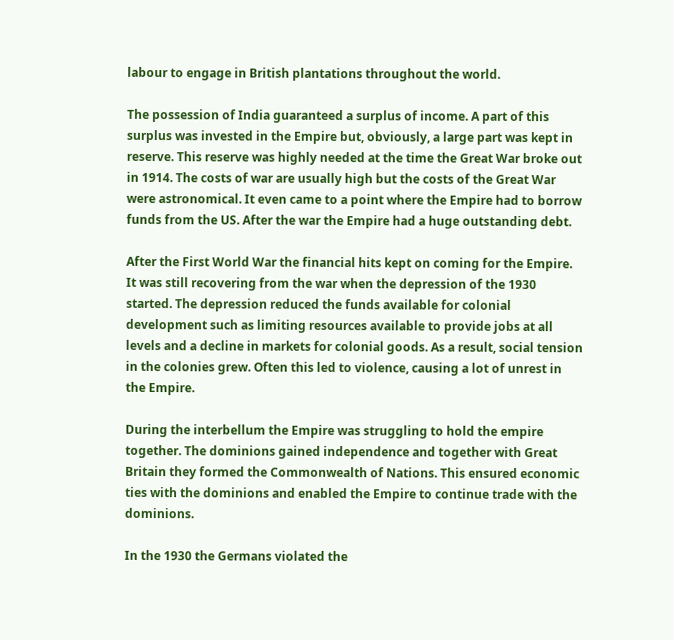labour to engage in British plantations throughout the world.

The possession of India guaranteed a surplus of income. A part of this surplus was invested in the Empire but, obviously, a large part was kept in reserve. This reserve was highly needed at the time the Great War broke out in 1914. The costs of war are usually high but the costs of the Great War were astronomical. It even came to a point where the Empire had to borrow funds from the US. After the war the Empire had a huge outstanding debt.

After the First World War the financial hits kept on coming for the Empire. It was still recovering from the war when the depression of the 1930 started. The depression reduced the funds available for colonial development such as limiting resources available to provide jobs at all levels and a decline in markets for colonial goods. As a result, social tension in the colonies grew. Often this led to violence, causing a lot of unrest in the Empire.

During the interbellum the Empire was struggling to hold the empire together. The dominions gained independence and together with Great Britain they formed the Commonwealth of Nations. This ensured economic ties with the dominions and enabled the Empire to continue trade with the dominions.

In the 1930 the Germans violated the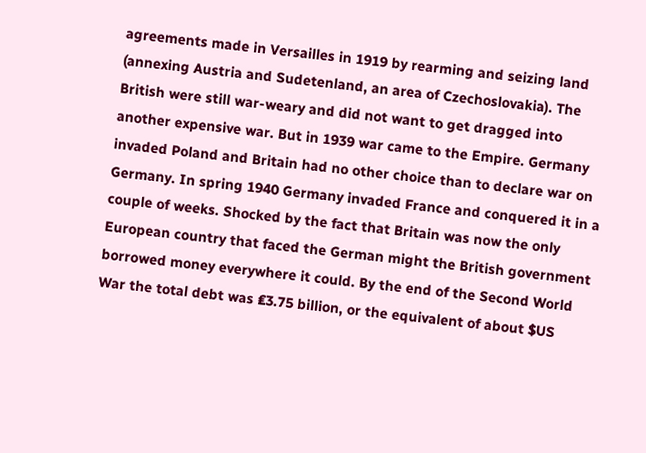agreements made in Versailles in 1919 by rearming and seizing land (annexing Austria and Sudetenland, an area of Czechoslovakia). The British were still war-weary and did not want to get dragged into another expensive war. But in 1939 war came to the Empire. Germany invaded Poland and Britain had no other choice than to declare war on Germany. In spring 1940 Germany invaded France and conquered it in a couple of weeks. Shocked by the fact that Britain was now the only European country that faced the German might the British government borrowed money everywhere it could. By the end of the Second World War the total debt was ₤3.75 billion, or the equivalent of about $US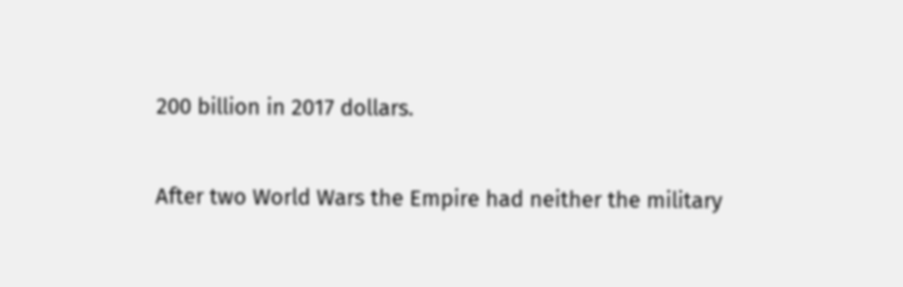200 billion in 2017 dollars.

After two World Wars the Empire had neither the military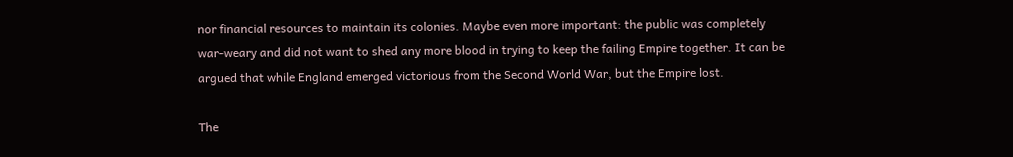nor financial resources to maintain its colonies. Maybe even more important: the public was completely war-weary and did not want to shed any more blood in trying to keep the failing Empire together. It can be argued that while England emerged victorious from the Second World War, but the Empire lost.

The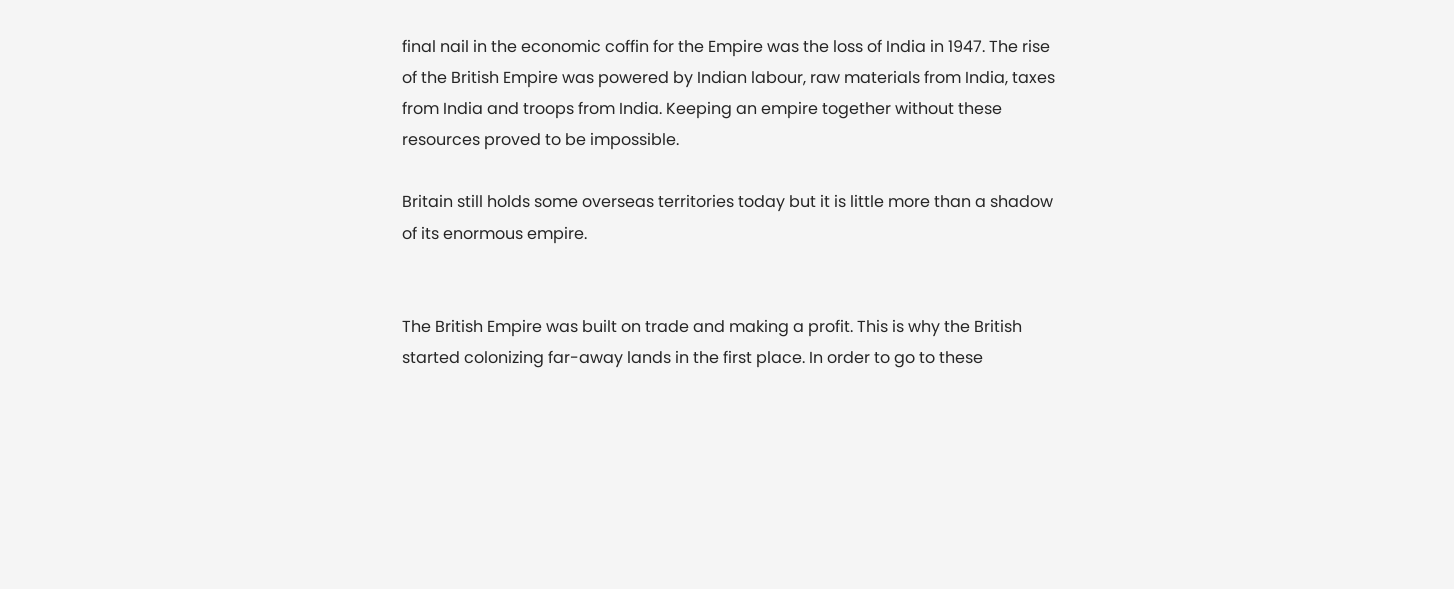final nail in the economic coffin for the Empire was the loss of India in 1947. The rise of the British Empire was powered by Indian labour, raw materials from India, taxes from India and troops from India. Keeping an empire together without these resources proved to be impossible.

Britain still holds some overseas territories today but it is little more than a shadow of its enormous empire.


The British Empire was built on trade and making a profit. This is why the British started colonizing far-away lands in the first place. In order to go to these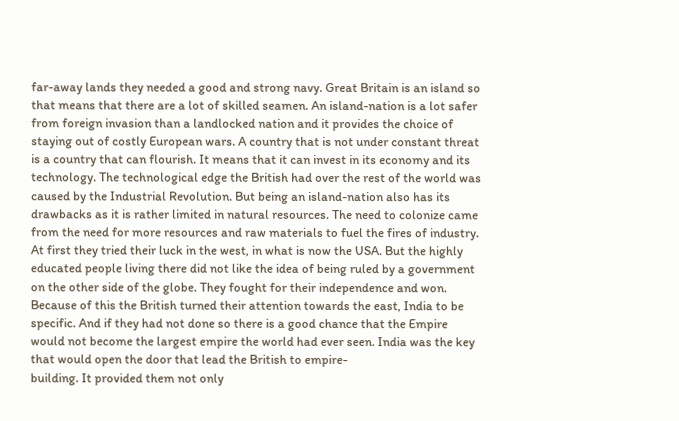far-away lands they needed a good and strong navy. Great Britain is an island so that means that there are a lot of skilled seamen. An island-nation is a lot safer from foreign invasion than a landlocked nation and it provides the choice of staying out of costly European wars. A country that is not under constant threat is a country that can flourish. It means that it can invest in its economy and its technology. The technological edge the British had over the rest of the world was caused by the Industrial Revolution. But being an island-nation also has its drawbacks as it is rather limited in natural resources. The need to colonize came from the need for more resources and raw materials to fuel the fires of industry. At first they tried their luck in the west, in what is now the USA. But the highly educated people living there did not like the idea of being ruled by a government on the other side of the globe. They fought for their independence and won. Because of this the British turned their attention towards the east, India to be specific. And if they had not done so there is a good chance that the Empire would not become the largest empire the world had ever seen. India was the key that would open the door that lead the British to empire-
building. It provided them not only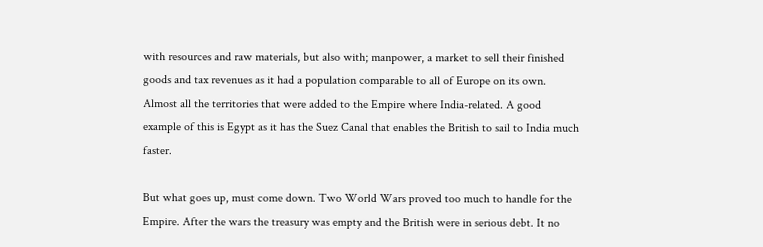with resources and raw materials, but also with; manpower, a market to sell their finished goods and tax revenues as it had a population comparable to all of Europe on its own. Almost all the territories that were added to the Empire where India-related. A good example of this is Egypt as it has the Suez Canal that enables the British to sail to India much faster.

But what goes up, must come down. Two World Wars proved too much to handle for the Empire. After the wars the treasury was empty and the British were in serious debt. It no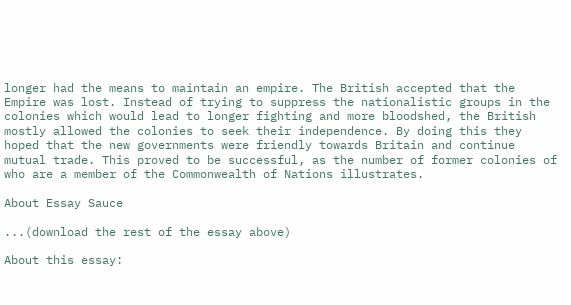longer had the means to maintain an empire. The British accepted that the Empire was lost. Instead of trying to suppress the nationalistic groups in the colonies which would lead to longer fighting and more bloodshed, the British mostly allowed the colonies to seek their independence. By doing this they hoped that the new governments were friendly towards Britain and continue mutual trade. This proved to be successful, as the number of former colonies of who are a member of the Commonwealth of Nations illustrates.

About Essay Sauce

...(download the rest of the essay above)

About this essay: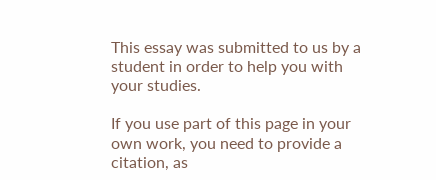This essay was submitted to us by a student in order to help you with your studies.

If you use part of this page in your own work, you need to provide a citation, as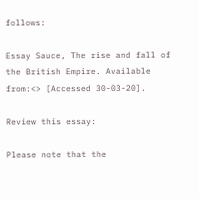follows:

Essay Sauce, The rise and fall of the British Empire. Available from:<> [Accessed 30-03-20].

Review this essay:

Please note that the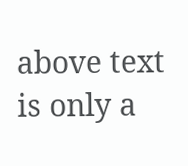above text is only a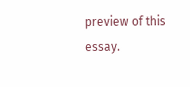preview of this essay.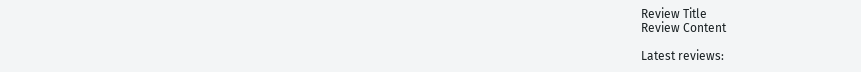Review Title
Review Content

Latest reviews: